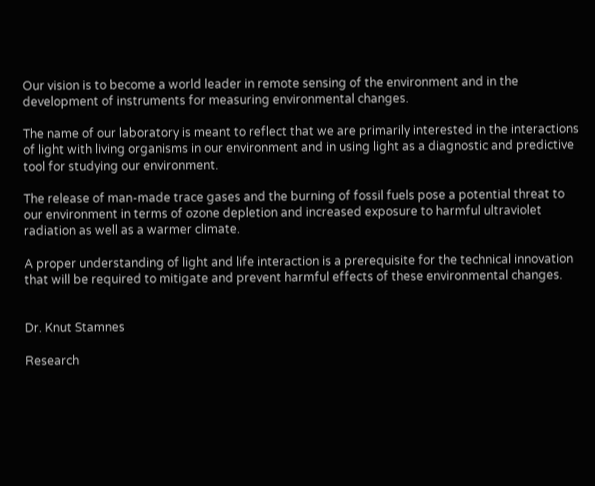Our vision is to become a world leader in remote sensing of the environment and in the development of instruments for measuring environmental changes.

The name of our laboratory is meant to reflect that we are primarily interested in the interactions of light with living organisms in our environment and in using light as a diagnostic and predictive tool for studying our environment.

The release of man-made trace gases and the burning of fossil fuels pose a potential threat to our environment in terms of ozone depletion and increased exposure to harmful ultraviolet radiation as well as a warmer climate.

A proper understanding of light and life interaction is a prerequisite for the technical innovation that will be required to mitigate and prevent harmful effects of these environmental changes.


Dr. Knut Stamnes

Research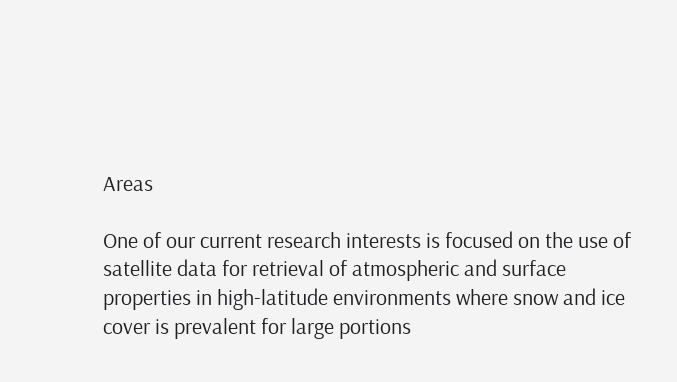Areas

One of our current research interests is focused on the use of satellite data for retrieval of atmospheric and surface properties in high-latitude environments where snow and ice cover is prevalent for large portions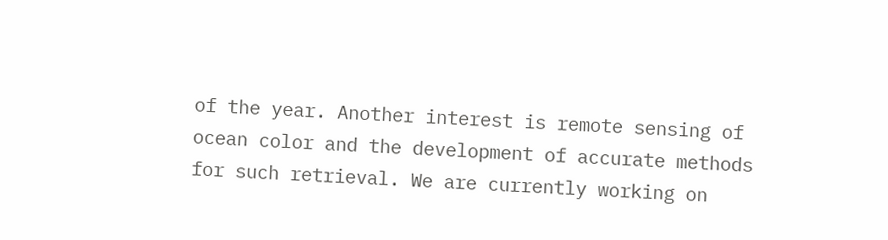of the year. Another interest is remote sensing of ocean color and the development of accurate methods for such retrieval. We are currently working on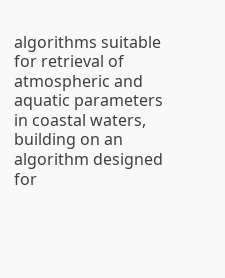algorithms suitable for retrieval of atmospheric and aquatic parameters in coastal waters, building on an algorithm designed for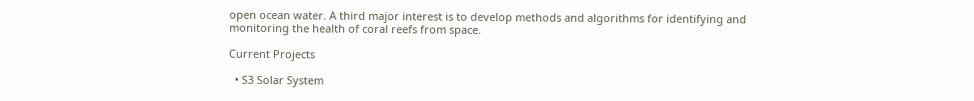open ocean water. A third major interest is to develop methods and algorithms for identifying and monitoring the health of coral reefs from space.

Current Projects

  • S3 Solar System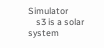Simulator
    s3 is a solar system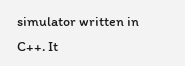simulator written in C++. It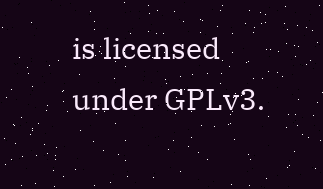is licensed under GPLv3.